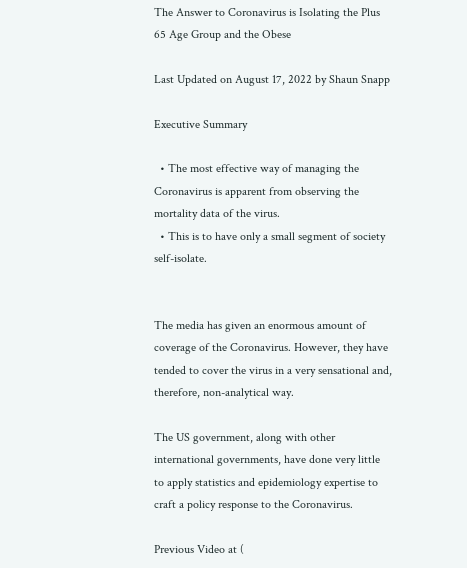The Answer to Coronavirus is Isolating the Plus 65 Age Group and the Obese

Last Updated on August 17, 2022 by Shaun Snapp

Executive Summary

  • The most effective way of managing the Coronavirus is apparent from observing the mortality data of the virus.
  • This is to have only a small segment of society self-isolate.


The media has given an enormous amount of coverage of the Coronavirus. However, they have tended to cover the virus in a very sensational and, therefore, non-analytical way.

The US government, along with other international governments, have done very little to apply statistics and epidemiology expertise to craft a policy response to the Coronavirus.

Previous Video at (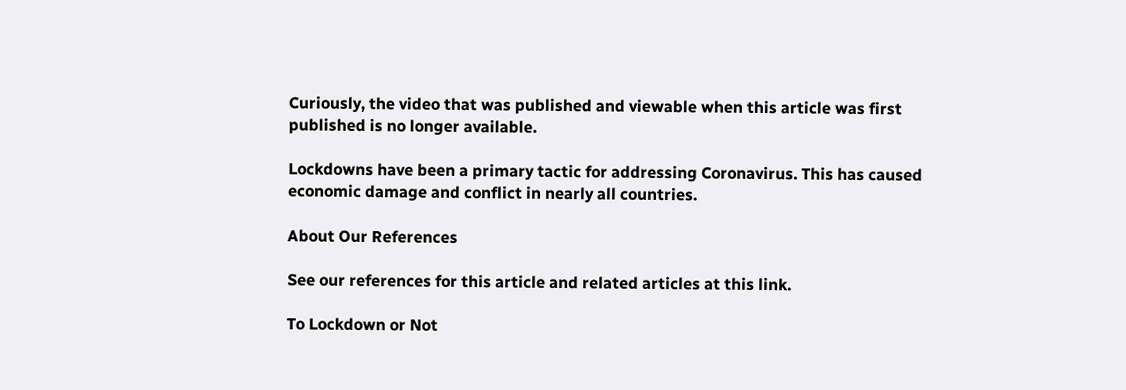Curiously, the video that was published and viewable when this article was first published is no longer available.

Lockdowns have been a primary tactic for addressing Coronavirus. This has caused economic damage and conflict in nearly all countries.

About Our References

See our references for this article and related articles at this link.

To Lockdown or Not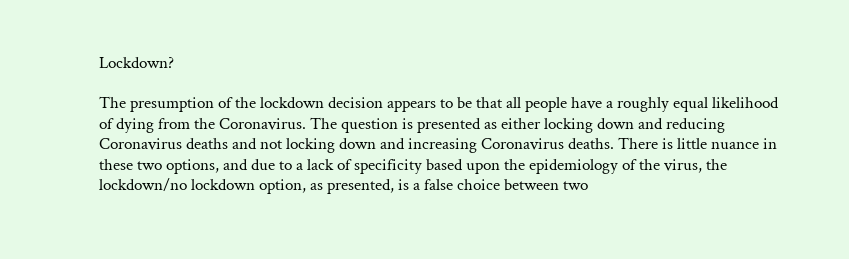Lockdown?

The presumption of the lockdown decision appears to be that all people have a roughly equal likelihood of dying from the Coronavirus. The question is presented as either locking down and reducing Coronavirus deaths and not locking down and increasing Coronavirus deaths. There is little nuance in these two options, and due to a lack of specificity based upon the epidemiology of the virus, the lockdown/no lockdown option, as presented, is a false choice between two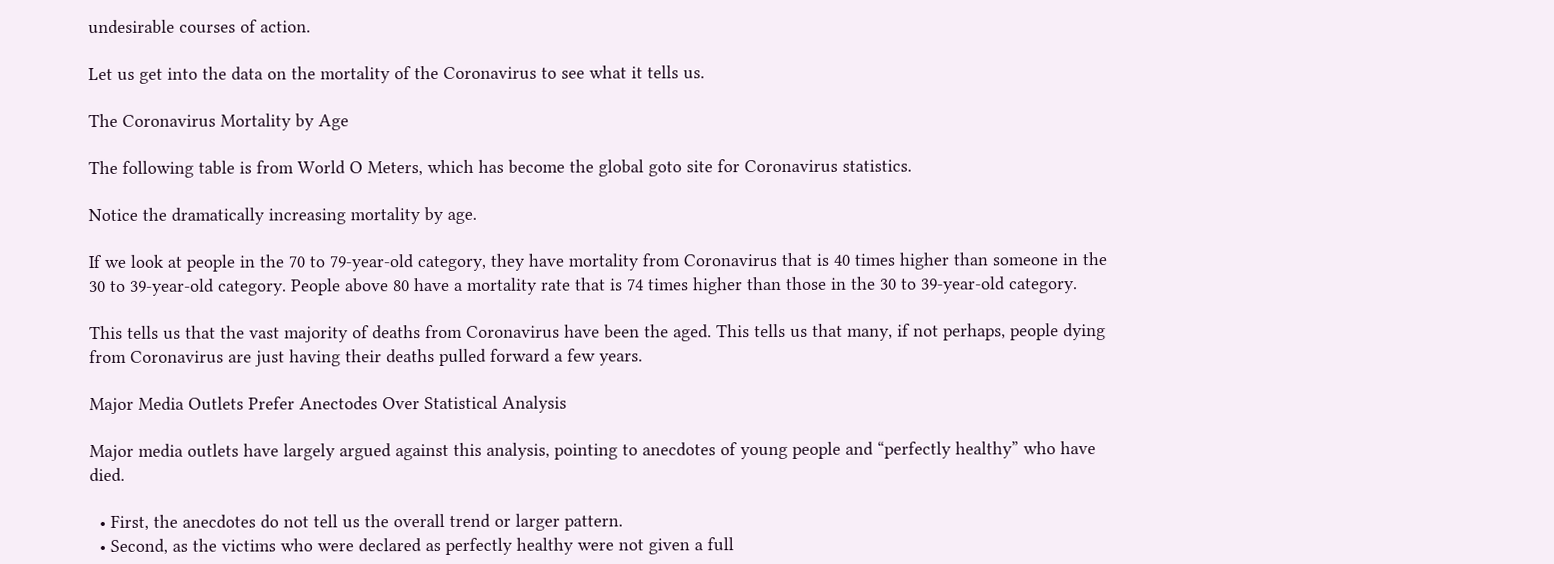undesirable courses of action.

Let us get into the data on the mortality of the Coronavirus to see what it tells us.

The Coronavirus Mortality by Age

The following table is from World O Meters, which has become the global goto site for Coronavirus statistics.

Notice the dramatically increasing mortality by age.

If we look at people in the 70 to 79-year-old category, they have mortality from Coronavirus that is 40 times higher than someone in the 30 to 39-year-old category. People above 80 have a mortality rate that is 74 times higher than those in the 30 to 39-year-old category.

This tells us that the vast majority of deaths from Coronavirus have been the aged. This tells us that many, if not perhaps, people dying from Coronavirus are just having their deaths pulled forward a few years.

Major Media Outlets Prefer Anectodes Over Statistical Analysis

Major media outlets have largely argued against this analysis, pointing to anecdotes of young people and “perfectly healthy” who have died.

  • First, the anecdotes do not tell us the overall trend or larger pattern.
  • Second, as the victims who were declared as perfectly healthy were not given a full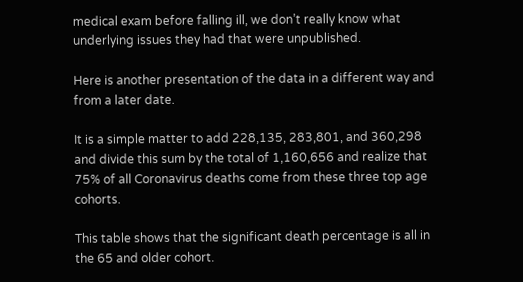medical exam before falling ill, we don’t really know what underlying issues they had that were unpublished.

Here is another presentation of the data in a different way and from a later date.

It is a simple matter to add 228,135, 283,801, and 360,298 and divide this sum by the total of 1,160,656 and realize that 75% of all Coronavirus deaths come from these three top age cohorts.

This table shows that the significant death percentage is all in the 65 and older cohort.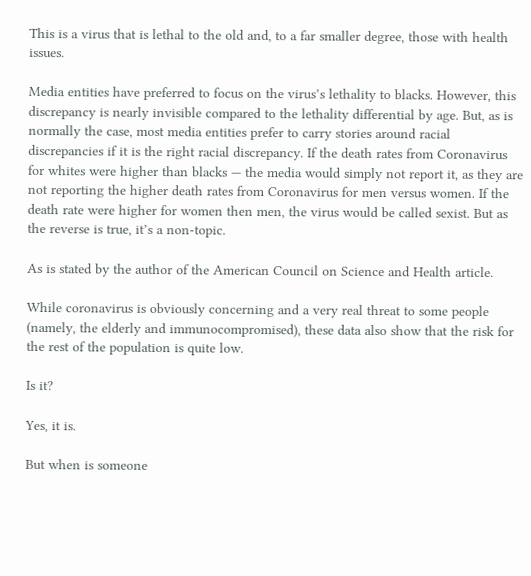This is a virus that is lethal to the old and, to a far smaller degree, those with health issues.

Media entities have preferred to focus on the virus’s lethality to blacks. However, this discrepancy is nearly invisible compared to the lethality differential by age. But, as is normally the case, most media entities prefer to carry stories around racial discrepancies if it is the right racial discrepancy. If the death rates from Coronavirus for whites were higher than blacks — the media would simply not report it, as they are not reporting the higher death rates from Coronavirus for men versus women. If the death rate were higher for women then men, the virus would be called sexist. But as the reverse is true, it’s a non-topic.

As is stated by the author of the American Council on Science and Health article.

While coronavirus is obviously concerning and a very real threat to some people (namely, the elderly and immunocompromised), these data also show that the risk for the rest of the population is quite low.

Is it?

Yes, it is.

But when is someone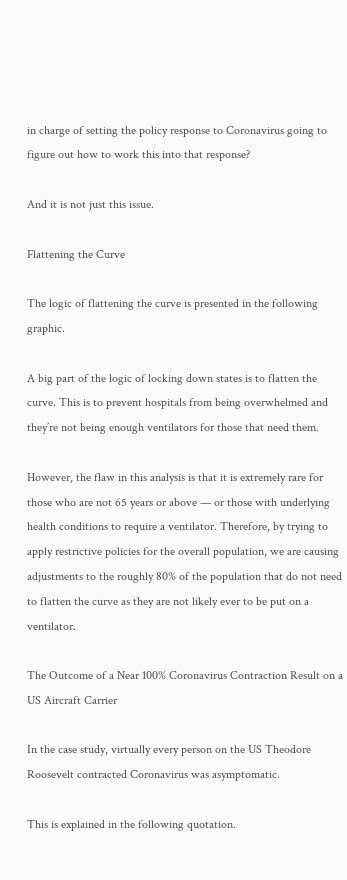in charge of setting the policy response to Coronavirus going to figure out how to work this into that response?

And it is not just this issue.

Flattening the Curve

The logic of flattening the curve is presented in the following graphic.

A big part of the logic of locking down states is to flatten the curve. This is to prevent hospitals from being overwhelmed and they’re not being enough ventilators for those that need them.

However, the flaw in this analysis is that it is extremely rare for those who are not 65 years or above — or those with underlying health conditions to require a ventilator. Therefore, by trying to apply restrictive policies for the overall population, we are causing adjustments to the roughly 80% of the population that do not need to flatten the curve as they are not likely ever to be put on a ventilator.

The Outcome of a Near 100% Coronavirus Contraction Result on a US Aircraft Carrier

In the case study, virtually every person on the US Theodore Roosevelt contracted Coronavirus was asymptomatic.

This is explained in the following quotation.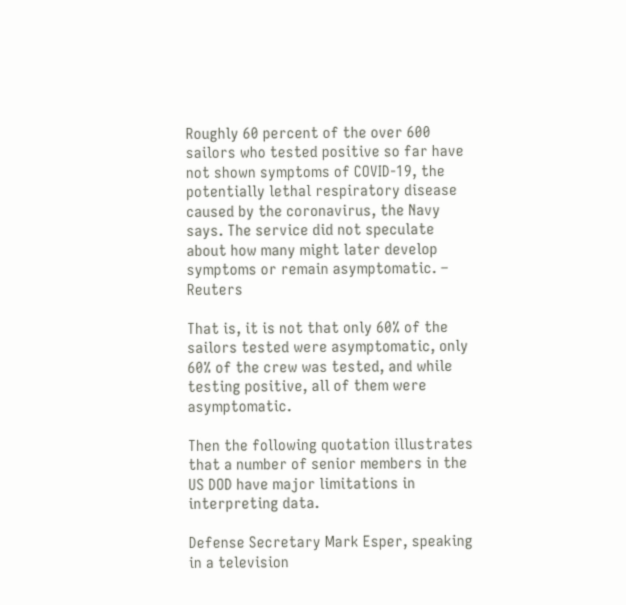Roughly 60 percent of the over 600 sailors who tested positive so far have not shown symptoms of COVID-19, the potentially lethal respiratory disease caused by the coronavirus, the Navy says. The service did not speculate about how many might later develop symptoms or remain asymptomatic. – Reuters

That is, it is not that only 60% of the sailors tested were asymptomatic, only 60% of the crew was tested, and while testing positive, all of them were asymptomatic.

Then the following quotation illustrates that a number of senior members in the US DOD have major limitations in interpreting data.

Defense Secretary Mark Esper, speaking in a television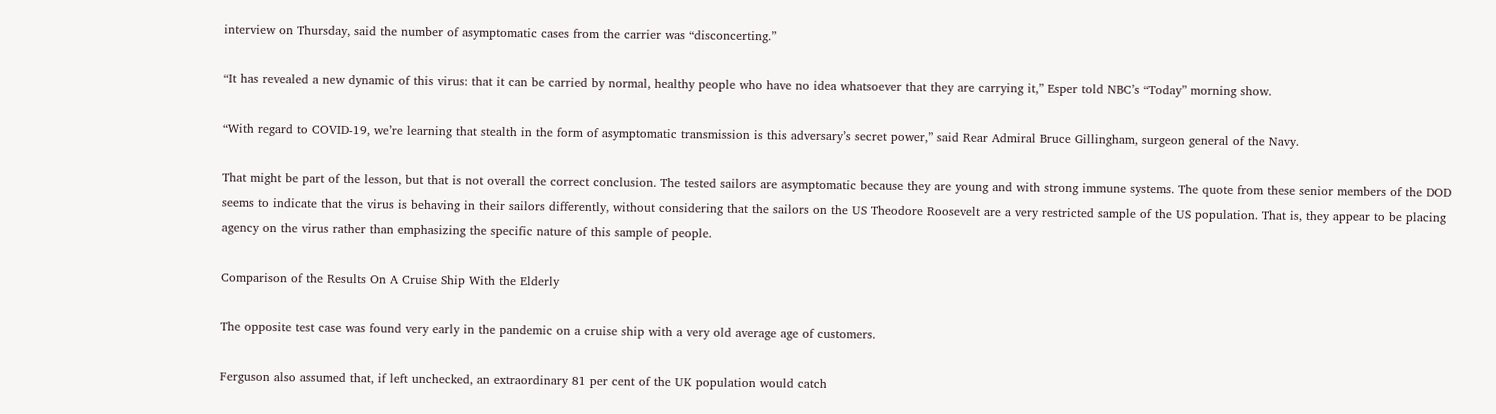interview on Thursday, said the number of asymptomatic cases from the carrier was “disconcerting.”

“It has revealed a new dynamic of this virus: that it can be carried by normal, healthy people who have no idea whatsoever that they are carrying it,” Esper told NBC’s “Today” morning show.

“With regard to COVID-19, we’re learning that stealth in the form of asymptomatic transmission is this adversary’s secret power,” said Rear Admiral Bruce Gillingham, surgeon general of the Navy.

That might be part of the lesson, but that is not overall the correct conclusion. The tested sailors are asymptomatic because they are young and with strong immune systems. The quote from these senior members of the DOD seems to indicate that the virus is behaving in their sailors differently, without considering that the sailors on the US Theodore Roosevelt are a very restricted sample of the US population. That is, they appear to be placing agency on the virus rather than emphasizing the specific nature of this sample of people.

Comparison of the Results On A Cruise Ship With the Elderly

The opposite test case was found very early in the pandemic on a cruise ship with a very old average age of customers.

Ferguson also assumed that, if left unchecked, an extraordinary 81 per cent of the UK population would catch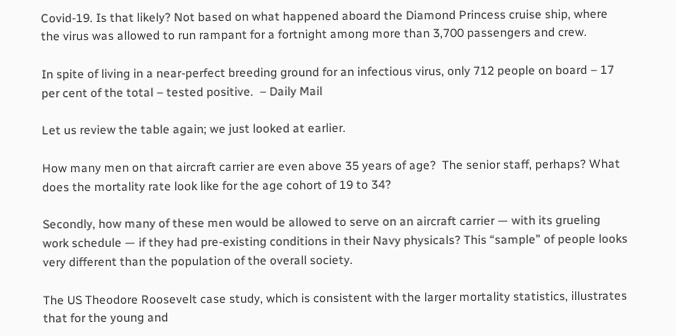Covid-19. Is that likely? Not based on what happened aboard the Diamond Princess cruise ship, where the virus was allowed to run rampant for a fortnight among more than 3,700 passengers and crew.

In spite of living in a near-perfect breeding ground for an infectious virus, only 712 people on board – 17 per cent of the total – tested positive.  – Daily Mail

Let us review the table again; we just looked at earlier.

How many men on that aircraft carrier are even above 35 years of age?  The senior staff, perhaps? What does the mortality rate look like for the age cohort of 19 to 34?

Secondly, how many of these men would be allowed to serve on an aircraft carrier — with its grueling work schedule — if they had pre-existing conditions in their Navy physicals? This “sample” of people looks very different than the population of the overall society.

The US Theodore Roosevelt case study, which is consistent with the larger mortality statistics, illustrates that for the young and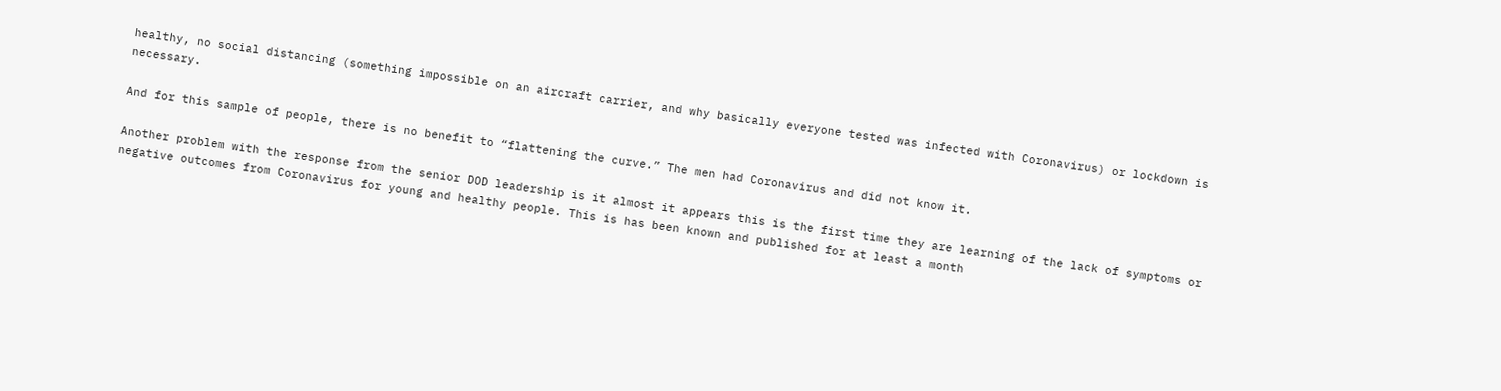healthy, no social distancing (something impossible on an aircraft carrier, and why basically everyone tested was infected with Coronavirus) or lockdown is necessary.

And for this sample of people, there is no benefit to “flattening the curve.” The men had Coronavirus and did not know it.

Another problem with the response from the senior DOD leadership is it almost it appears this is the first time they are learning of the lack of symptoms or negative outcomes from Coronavirus for young and healthy people. This is has been known and published for at least a month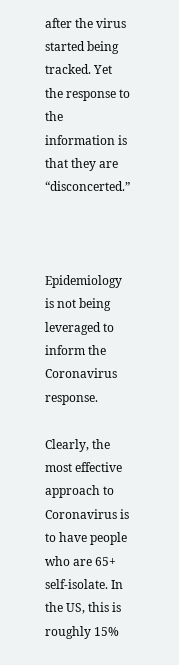after the virus started being tracked. Yet the response to the information is that they are “disconcerted.”



Epidemiology is not being leveraged to inform the Coronavirus response.

Clearly, the most effective approach to Coronavirus is to have people who are 65+ self-isolate. In the US, this is roughly 15%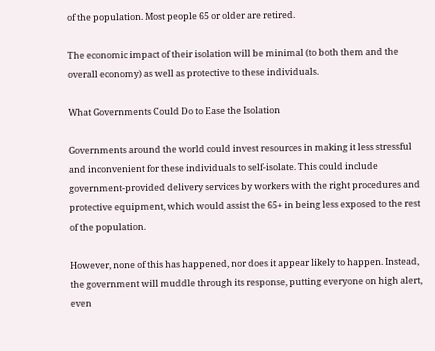of the population. Most people 65 or older are retired.

The economic impact of their isolation will be minimal (to both them and the overall economy) as well as protective to these individuals.

What Governments Could Do to Ease the Isolation

Governments around the world could invest resources in making it less stressful and inconvenient for these individuals to self-isolate. This could include government-provided delivery services by workers with the right procedures and protective equipment, which would assist the 65+ in being less exposed to the rest of the population.

However, none of this has happened, nor does it appear likely to happen. Instead, the government will muddle through its response, putting everyone on high alert, even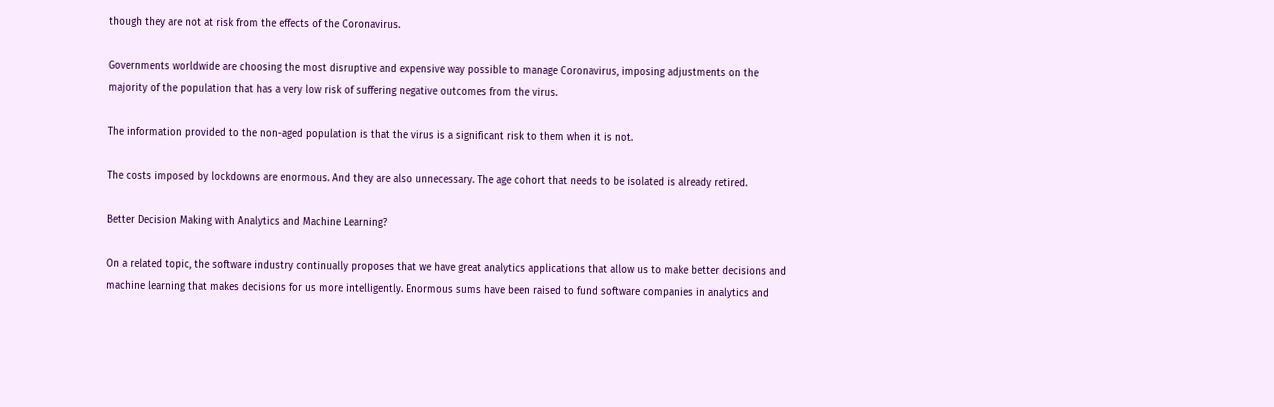though they are not at risk from the effects of the Coronavirus.

Governments worldwide are choosing the most disruptive and expensive way possible to manage Coronavirus, imposing adjustments on the majority of the population that has a very low risk of suffering negative outcomes from the virus.

The information provided to the non-aged population is that the virus is a significant risk to them when it is not.

The costs imposed by lockdowns are enormous. And they are also unnecessary. The age cohort that needs to be isolated is already retired.

Better Decision Making with Analytics and Machine Learning?

On a related topic, the software industry continually proposes that we have great analytics applications that allow us to make better decisions and machine learning that makes decisions for us more intelligently. Enormous sums have been raised to fund software companies in analytics and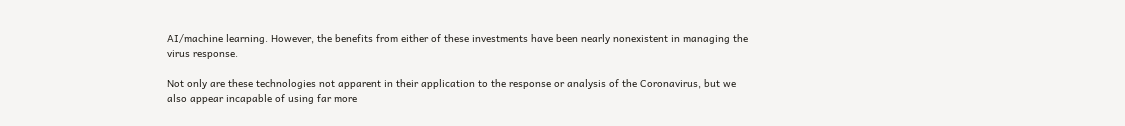AI/machine learning. However, the benefits from either of these investments have been nearly nonexistent in managing the virus response.

Not only are these technologies not apparent in their application to the response or analysis of the Coronavirus, but we also appear incapable of using far more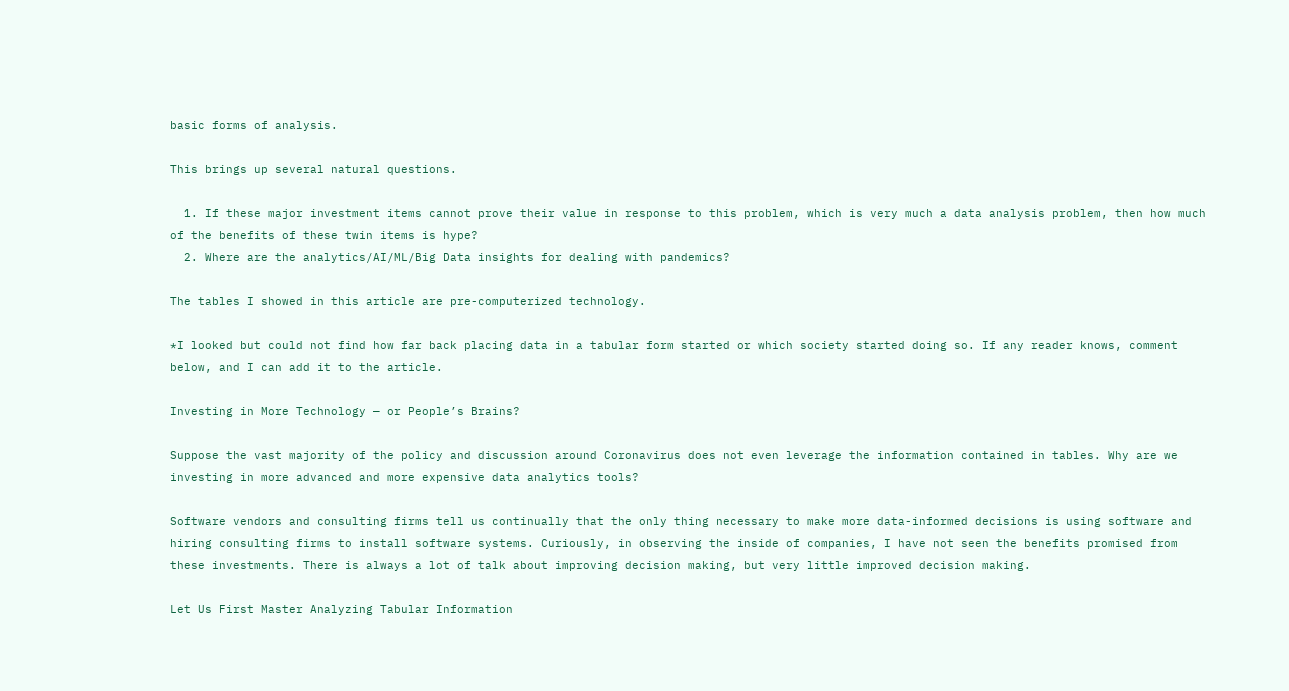basic forms of analysis.

This brings up several natural questions.

  1. If these major investment items cannot prove their value in response to this problem, which is very much a data analysis problem, then how much of the benefits of these twin items is hype?
  2. Where are the analytics/AI/ML/Big Data insights for dealing with pandemics?

The tables I showed in this article are pre-computerized technology.

*I looked but could not find how far back placing data in a tabular form started or which society started doing so. If any reader knows, comment below, and I can add it to the article.

Investing in More Technology — or People’s Brains?

Suppose the vast majority of the policy and discussion around Coronavirus does not even leverage the information contained in tables. Why are we investing in more advanced and more expensive data analytics tools?

Software vendors and consulting firms tell us continually that the only thing necessary to make more data-informed decisions is using software and hiring consulting firms to install software systems. Curiously, in observing the inside of companies, I have not seen the benefits promised from these investments. There is always a lot of talk about improving decision making, but very little improved decision making.

Let Us First Master Analyzing Tabular Information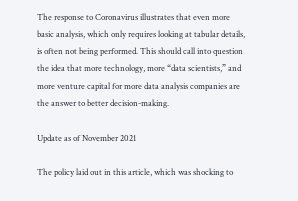The response to Coronavirus illustrates that even more basic analysis, which only requires looking at tabular details, is often not being performed. This should call into question the idea that more technology, more “data scientists,” and more venture capital for more data analysis companies are the answer to better decision-making.

Update as of November 2021

The policy laid out in this article, which was shocking to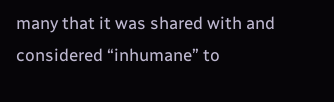many that it was shared with and considered “inhumane” to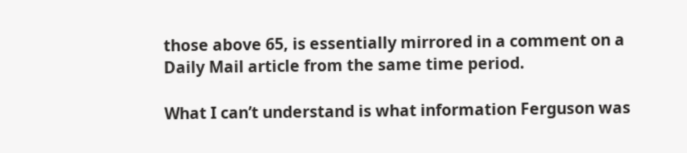those above 65, is essentially mirrored in a comment on a Daily Mail article from the same time period.

What I can’t understand is what information Ferguson was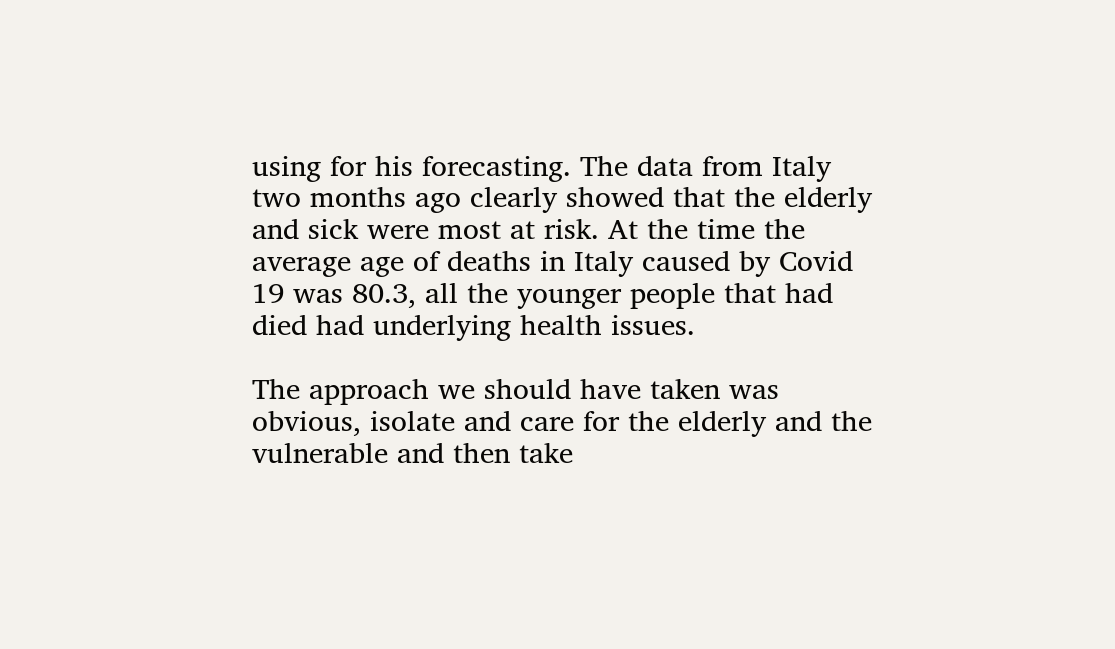using for his forecasting. The data from Italy two months ago clearly showed that the elderly and sick were most at risk. At the time the average age of deaths in Italy caused by Covid 19 was 80.3, all the younger people that had died had underlying health issues.

The approach we should have taken was obvious, isolate and care for the elderly and the vulnerable and then take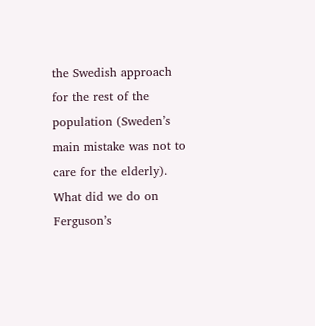the Swedish approach for the rest of the population (Sweden’s main mistake was not to care for the elderly). What did we do on Ferguson’s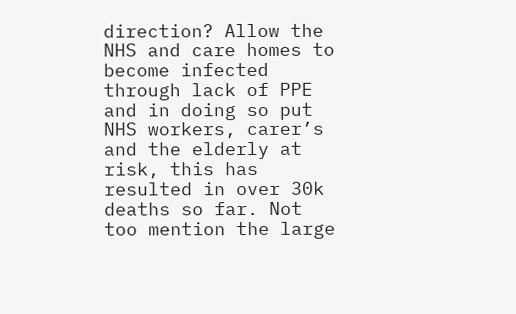direction? Allow the NHS and care homes to become infected through lack of PPE and in doing so put NHS workers, carer’s and the elderly at risk, this has resulted in over 30k deaths so far. Not too mention the large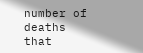number of deaths that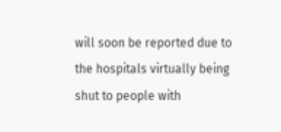will soon be reported due to the hospitals virtually being shut to people with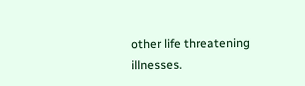other life threatening illnesses.